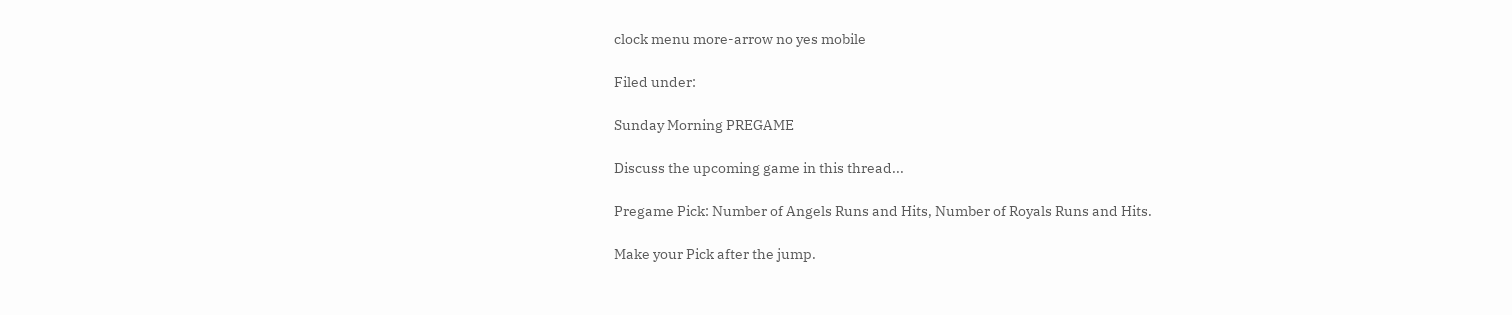clock menu more-arrow no yes mobile

Filed under:

Sunday Morning PREGAME

Discuss the upcoming game in this thread...

Pregame Pick: Number of Angels Runs and Hits, Number of Royals Runs and Hits.

Make your Pick after the jump.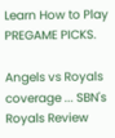Learn How to Play PREGAME PICKS.

Angels vs Royals coverage ... SBN's Royals Review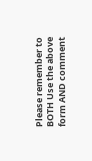Please remember to BOTH Use the above form AND comment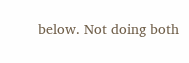below. Not doing both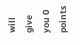will give you 0 points